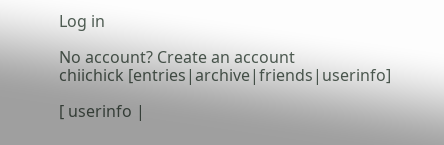Log in

No account? Create an account
chiichick [entries|archive|friends|userinfo]

[ userinfo |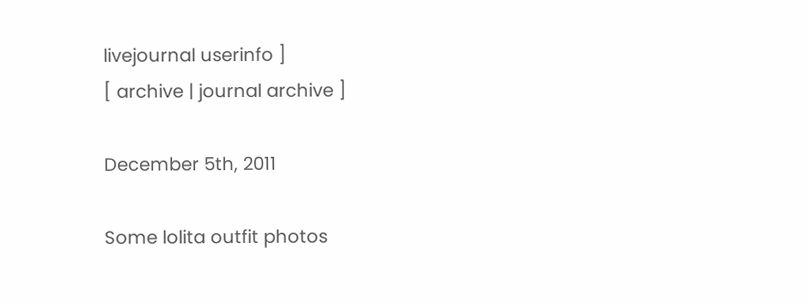livejournal userinfo ]
[ archive | journal archive ]

December 5th, 2011

Some lolita outfit photos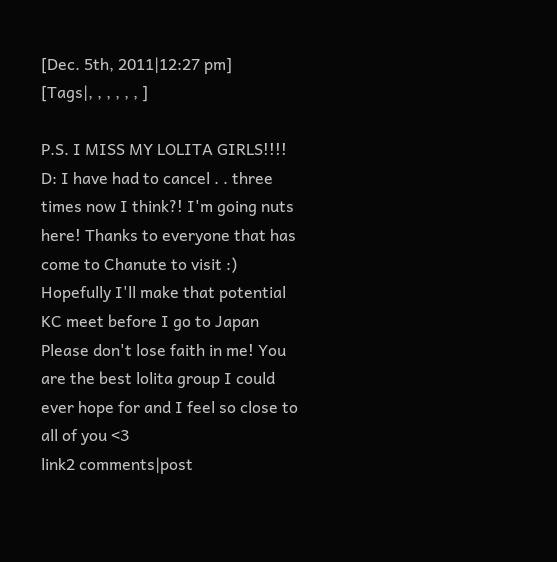[Dec. 5th, 2011|12:27 pm]
[Tags|, , , , , , ]

P.S. I MISS MY LOLITA GIRLS!!!! D: I have had to cancel . . three times now I think?! I'm going nuts here! Thanks to everyone that has come to Chanute to visit :) Hopefully I'll make that potential KC meet before I go to Japan
Please don't lose faith in me! You are the best lolita group I could ever hope for and I feel so close to all of you <3
link2 comments|post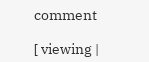comment

[ viewing |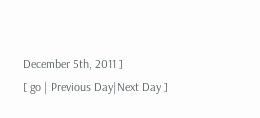December 5th, 2011 ]
[ go | Previous Day|Next Day ]